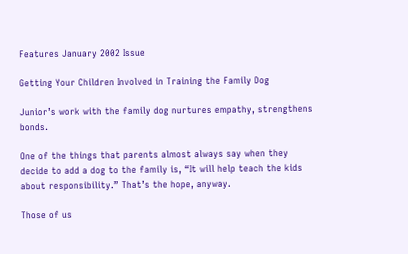Features January 2002 Issue

Getting Your Children Involved in Training the Family Dog

Junior’s work with the family dog nurtures empathy, strengthens bonds.

One of the things that parents almost always say when they decide to add a dog to the family is, “It will help teach the kids about responsibility.” That’s the hope, anyway.

Those of us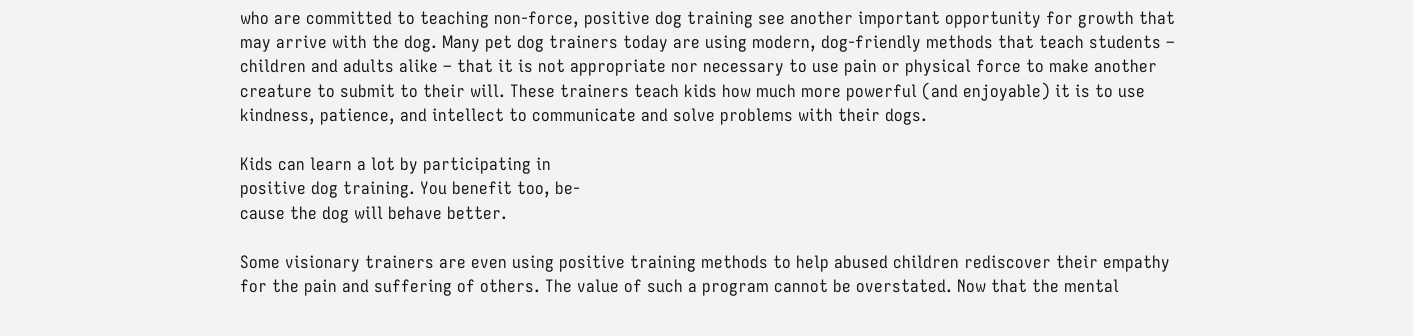who are committed to teaching non-force, positive dog training see another important opportunity for growth that may arrive with the dog. Many pet dog trainers today are using modern, dog-friendly methods that teach students – children and adults alike – that it is not appropriate nor necessary to use pain or physical force to make another creature to submit to their will. These trainers teach kids how much more powerful (and enjoyable) it is to use kindness, patience, and intellect to communicate and solve problems with their dogs.

Kids can learn a lot by participating in
positive dog training. You benefit too, be-
cause the dog will behave better.

Some visionary trainers are even using positive training methods to help abused children rediscover their empathy for the pain and suffering of others. The value of such a program cannot be overstated. Now that the mental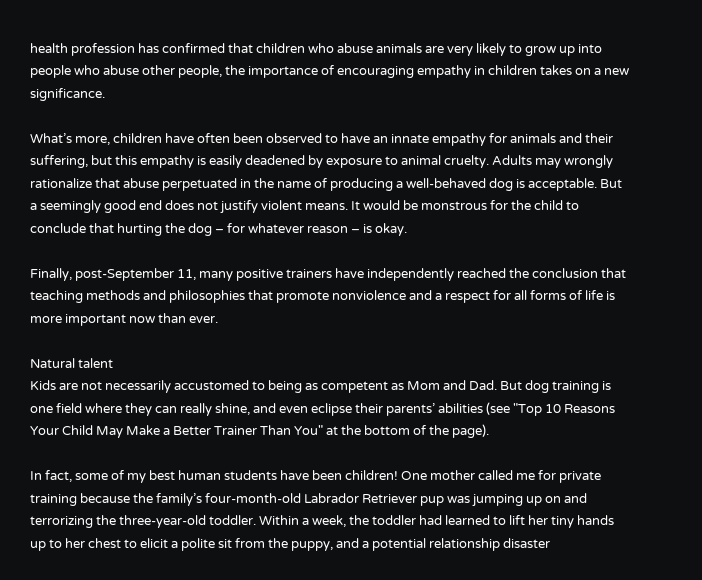health profession has confirmed that children who abuse animals are very likely to grow up into people who abuse other people, the importance of encouraging empathy in children takes on a new significance.

What’s more, children have often been observed to have an innate empathy for animals and their suffering, but this empathy is easily deadened by exposure to animal cruelty. Adults may wrongly rationalize that abuse perpetuated in the name of producing a well-behaved dog is acceptable. But a seemingly good end does not justify violent means. It would be monstrous for the child to conclude that hurting the dog – for whatever reason – is okay.

Finally, post-September 11, many positive trainers have independently reached the conclusion that teaching methods and philosophies that promote nonviolence and a respect for all forms of life is more important now than ever.

Natural talent
Kids are not necessarily accustomed to being as competent as Mom and Dad. But dog training is one field where they can really shine, and even eclipse their parents’ abilities (see "Top 10 Reasons Your Child May Make a Better Trainer Than You" at the bottom of the page).

In fact, some of my best human students have been children! One mother called me for private training because the family’s four-month-old Labrador Retriever pup was jumping up on and terrorizing the three-year-old toddler. Within a week, the toddler had learned to lift her tiny hands up to her chest to elicit a polite sit from the puppy, and a potential relationship disaster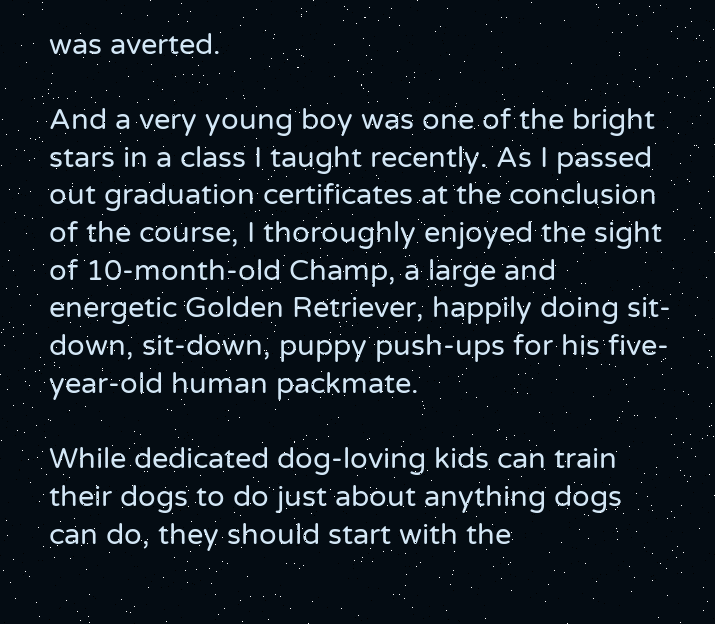was averted.

And a very young boy was one of the bright stars in a class I taught recently. As I passed out graduation certificates at the conclusion of the course, I thoroughly enjoyed the sight of 10-month-old Champ, a large and energetic Golden Retriever, happily doing sit-down, sit-down, puppy push-ups for his five-year-old human packmate.

While dedicated dog-loving kids can train their dogs to do just about anything dogs can do, they should start with the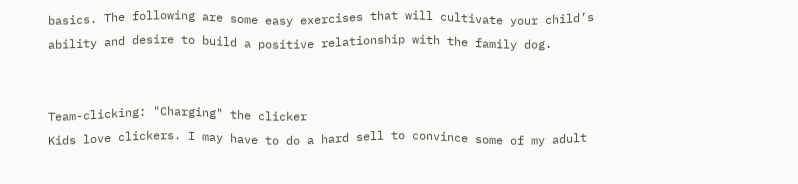basics. The following are some easy exercises that will cultivate your child’s ability and desire to build a positive relationship with the family dog.


Team-clicking: "Charging" the clicker
Kids love clickers. I may have to do a hard sell to convince some of my adult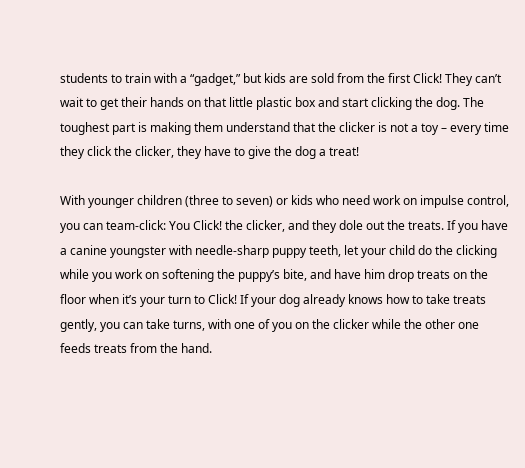students to train with a “gadget,” but kids are sold from the first Click! They can’t wait to get their hands on that little plastic box and start clicking the dog. The toughest part is making them understand that the clicker is not a toy – every time they click the clicker, they have to give the dog a treat!

With younger children (three to seven) or kids who need work on impulse control, you can team-click: You Click! the clicker, and they dole out the treats. If you have a canine youngster with needle-sharp puppy teeth, let your child do the clicking while you work on softening the puppy’s bite, and have him drop treats on the floor when it’s your turn to Click! If your dog already knows how to take treats gently, you can take turns, with one of you on the clicker while the other one feeds treats from the hand.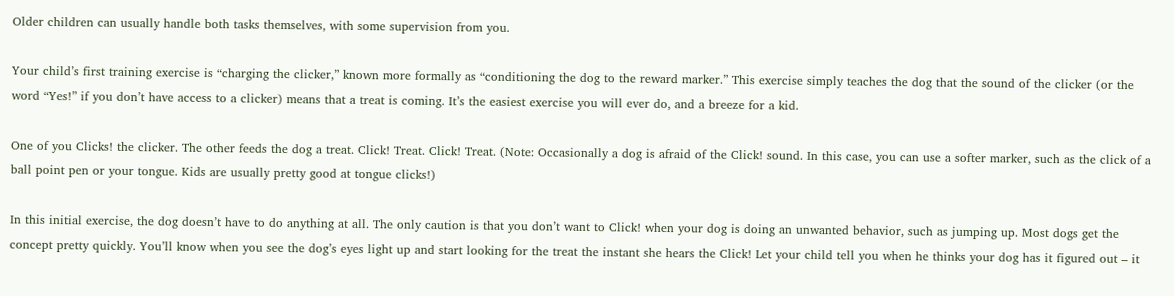Older children can usually handle both tasks themselves, with some supervision from you.

Your child’s first training exercise is “charging the clicker,” known more formally as “conditioning the dog to the reward marker.” This exercise simply teaches the dog that the sound of the clicker (or the word “Yes!” if you don’t have access to a clicker) means that a treat is coming. It’s the easiest exercise you will ever do, and a breeze for a kid.

One of you Clicks! the clicker. The other feeds the dog a treat. Click! Treat. Click! Treat. (Note: Occasionally a dog is afraid of the Click! sound. In this case, you can use a softer marker, such as the click of a ball point pen or your tongue. Kids are usually pretty good at tongue clicks!)

In this initial exercise, the dog doesn’t have to do anything at all. The only caution is that you don’t want to Click! when your dog is doing an unwanted behavior, such as jumping up. Most dogs get the concept pretty quickly. You’ll know when you see the dog’s eyes light up and start looking for the treat the instant she hears the Click! Let your child tell you when he thinks your dog has it figured out – it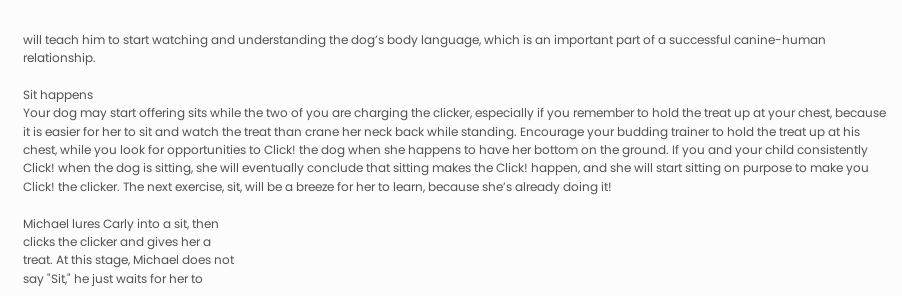will teach him to start watching and understanding the dog’s body language, which is an important part of a successful canine-human relationship.

Sit happens
Your dog may start offering sits while the two of you are charging the clicker, especially if you remember to hold the treat up at your chest, because it is easier for her to sit and watch the treat than crane her neck back while standing. Encourage your budding trainer to hold the treat up at his chest, while you look for opportunities to Click! the dog when she happens to have her bottom on the ground. If you and your child consistently Click! when the dog is sitting, she will eventually conclude that sitting makes the Click! happen, and she will start sitting on purpose to make you Click! the clicker. The next exercise, sit, will be a breeze for her to learn, because she’s already doing it!

Michael lures Carly into a sit, then
clicks the clicker and gives her a
treat. At this stage, Michael does not
say "Sit," he just waits for her to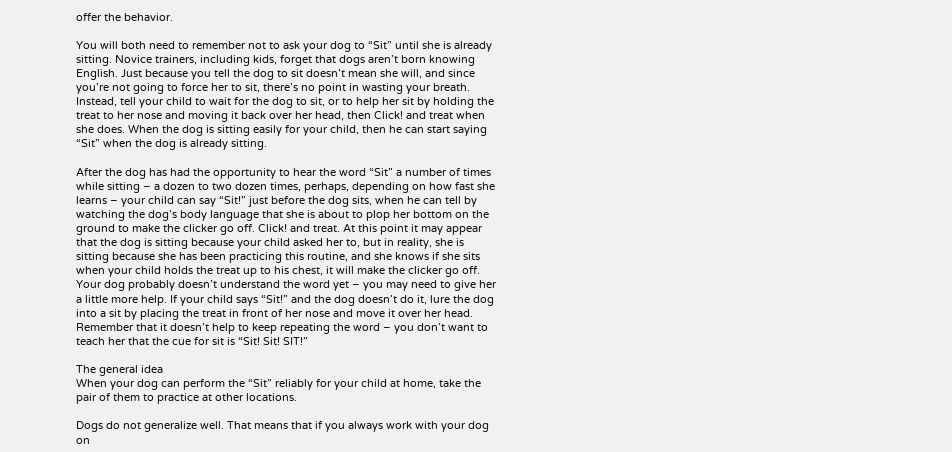offer the behavior.

You will both need to remember not to ask your dog to “Sit” until she is already sitting. Novice trainers, including kids, forget that dogs aren’t born knowing English. Just because you tell the dog to sit doesn’t mean she will, and since you’re not going to force her to sit, there’s no point in wasting your breath. Instead, tell your child to wait for the dog to sit, or to help her sit by holding the treat to her nose and moving it back over her head, then Click! and treat when she does. When the dog is sitting easily for your child, then he can start saying “Sit” when the dog is already sitting.

After the dog has had the opportunity to hear the word “Sit” a number of times while sitting – a dozen to two dozen times, perhaps, depending on how fast she learns – your child can say “Sit!” just before the dog sits, when he can tell by watching the dog’s body language that she is about to plop her bottom on the ground to make the clicker go off. Click! and treat. At this point it may appear that the dog is sitting because your child asked her to, but in reality, she is sitting because she has been practicing this routine, and she knows if she sits when your child holds the treat up to his chest, it will make the clicker go off. Your dog probably doesn’t understand the word yet – you may need to give her a little more help. If your child says “Sit!” and the dog doesn’t do it, lure the dog into a sit by placing the treat in front of her nose and move it over her head. Remember that it doesn’t help to keep repeating the word – you don’t want to teach her that the cue for sit is “Sit! Sit! SIT!”

The general idea
When your dog can perform the “Sit” reliably for your child at home, take the pair of them to practice at other locations.

Dogs do not generalize well. That means that if you always work with your dog on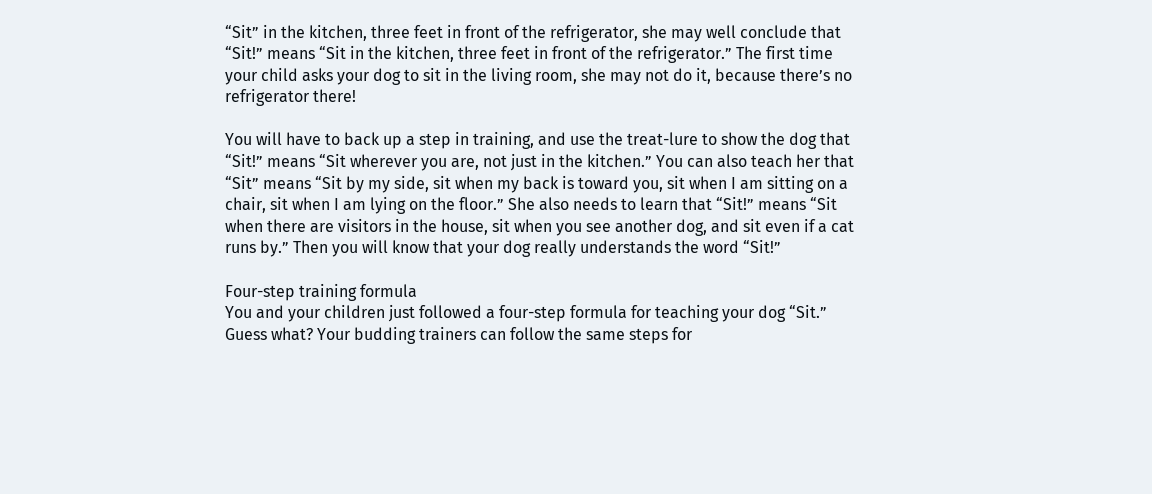“Sit” in the kitchen, three feet in front of the refrigerator, she may well conclude that “Sit!” means “Sit in the kitchen, three feet in front of the refrigerator.” The first time your child asks your dog to sit in the living room, she may not do it, because there’s no refrigerator there!

You will have to back up a step in training, and use the treat-lure to show the dog that “Sit!” means “Sit wherever you are, not just in the kitchen.” You can also teach her that “Sit” means “Sit by my side, sit when my back is toward you, sit when I am sitting on a chair, sit when I am lying on the floor.” She also needs to learn that “Sit!” means “Sit when there are visitors in the house, sit when you see another dog, and sit even if a cat runs by.” Then you will know that your dog really understands the word “Sit!”

Four-step training formula
You and your children just followed a four-step formula for teaching your dog “Sit.” Guess what? Your budding trainers can follow the same steps for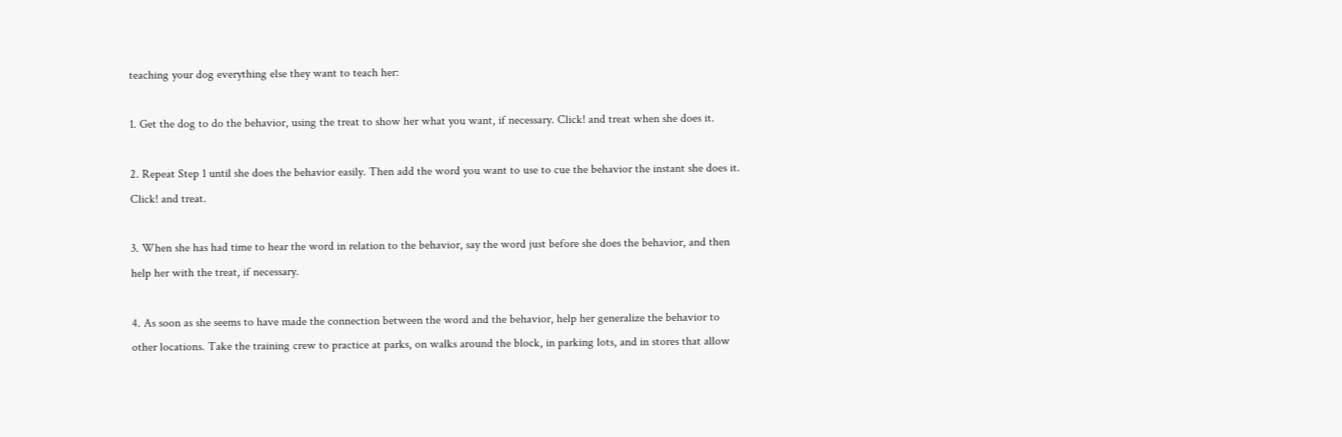teaching your dog everything else they want to teach her:

1. Get the dog to do the behavior, using the treat to show her what you want, if necessary. Click! and treat when she does it.

2. Repeat Step 1 until she does the behavior easily. Then add the word you want to use to cue the behavior the instant she does it. Click! and treat.

3. When she has had time to hear the word in relation to the behavior, say the word just before she does the behavior, and then help her with the treat, if necessary.

4. As soon as she seems to have made the connection between the word and the behavior, help her generalize the behavior to other locations. Take the training crew to practice at parks, on walks around the block, in parking lots, and in stores that allow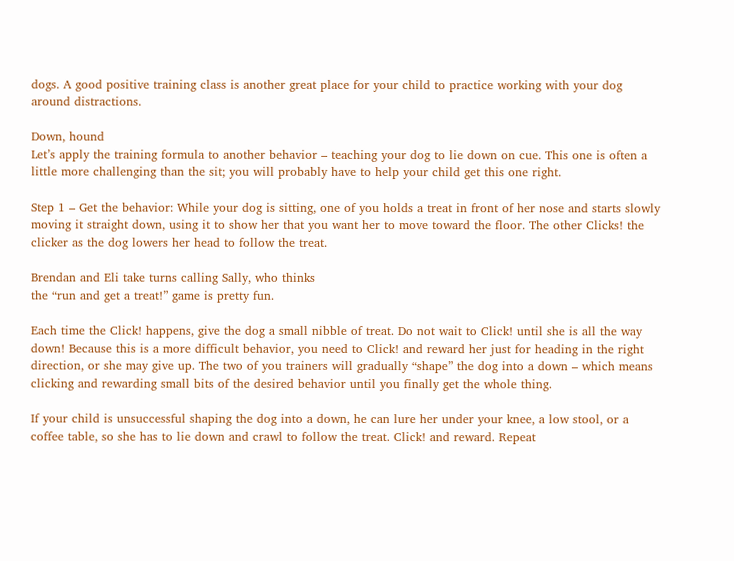dogs. A good positive training class is another great place for your child to practice working with your dog around distractions.

Down, hound
Let’s apply the training formula to another behavior – teaching your dog to lie down on cue. This one is often a little more challenging than the sit; you will probably have to help your child get this one right.

Step 1 – Get the behavior: While your dog is sitting, one of you holds a treat in front of her nose and starts slowly moving it straight down, using it to show her that you want her to move toward the floor. The other Clicks! the clicker as the dog lowers her head to follow the treat.

Brendan and Eli take turns calling Sally, who thinks
the “run and get a treat!” game is pretty fun.

Each time the Click! happens, give the dog a small nibble of treat. Do not wait to Click! until she is all the way down! Because this is a more difficult behavior, you need to Click! and reward her just for heading in the right direction, or she may give up. The two of you trainers will gradually “shape” the dog into a down – which means clicking and rewarding small bits of the desired behavior until you finally get the whole thing.

If your child is unsuccessful shaping the dog into a down, he can lure her under your knee, a low stool, or a coffee table, so she has to lie down and crawl to follow the treat. Click! and reward. Repeat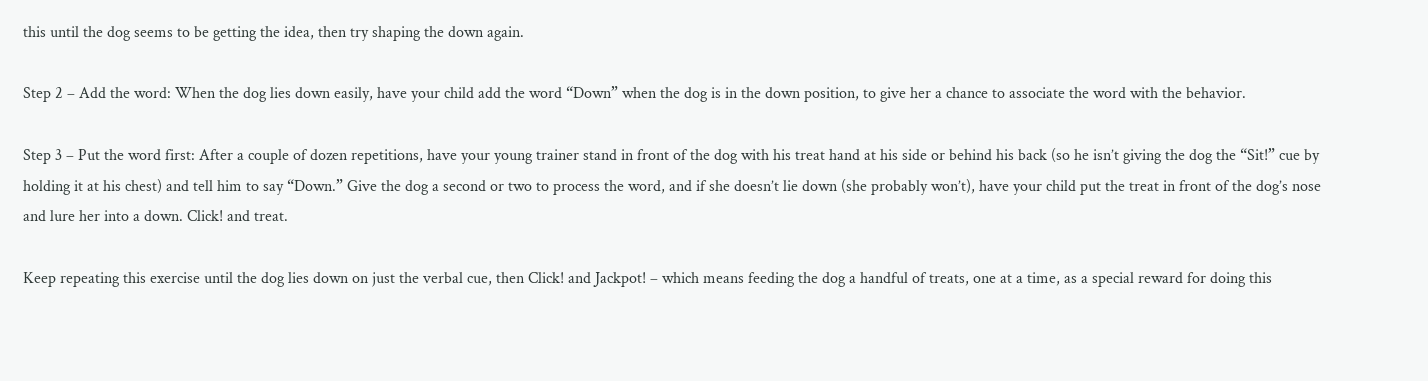this until the dog seems to be getting the idea, then try shaping the down again.

Step 2 – Add the word: When the dog lies down easily, have your child add the word “Down” when the dog is in the down position, to give her a chance to associate the word with the behavior.

Step 3 – Put the word first: After a couple of dozen repetitions, have your young trainer stand in front of the dog with his treat hand at his side or behind his back (so he isn’t giving the dog the “Sit!” cue by holding it at his chest) and tell him to say “Down.” Give the dog a second or two to process the word, and if she doesn’t lie down (she probably won’t), have your child put the treat in front of the dog’s nose and lure her into a down. Click! and treat.

Keep repeating this exercise until the dog lies down on just the verbal cue, then Click! and Jackpot! – which means feeding the dog a handful of treats, one at a time, as a special reward for doing this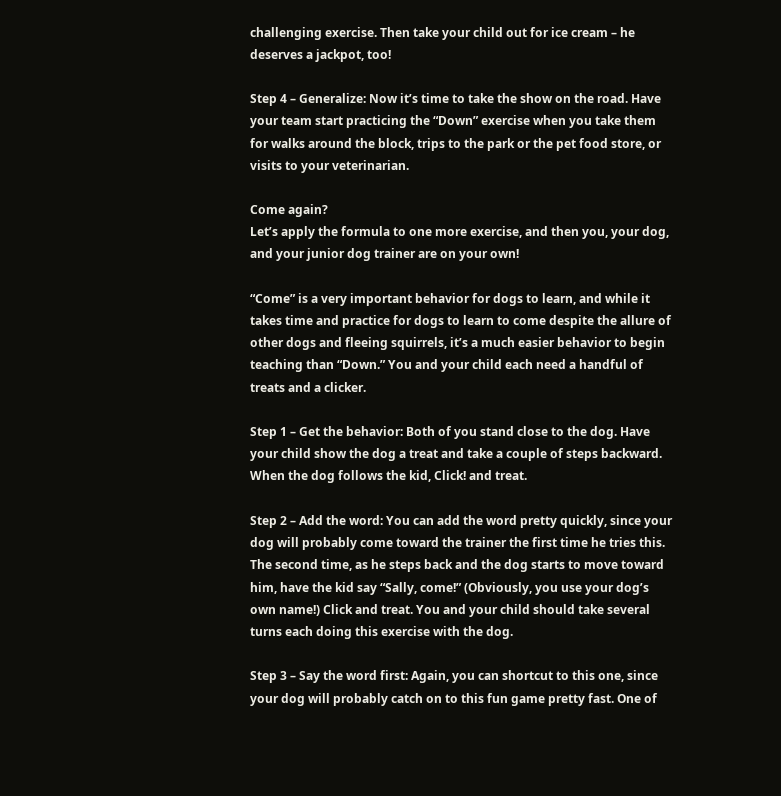challenging exercise. Then take your child out for ice cream – he deserves a jackpot, too!

Step 4 – Generalize: Now it’s time to take the show on the road. Have your team start practicing the “Down” exercise when you take them for walks around the block, trips to the park or the pet food store, or visits to your veterinarian.

Come again?
Let’s apply the formula to one more exercise, and then you, your dog, and your junior dog trainer are on your own!

“Come” is a very important behavior for dogs to learn, and while it takes time and practice for dogs to learn to come despite the allure of other dogs and fleeing squirrels, it’s a much easier behavior to begin teaching than “Down.” You and your child each need a handful of treats and a clicker.

Step 1 – Get the behavior: Both of you stand close to the dog. Have your child show the dog a treat and take a couple of steps backward. When the dog follows the kid, Click! and treat.

Step 2 – Add the word: You can add the word pretty quickly, since your dog will probably come toward the trainer the first time he tries this. The second time, as he steps back and the dog starts to move toward him, have the kid say “Sally, come!” (Obviously, you use your dog’s own name!) Click and treat. You and your child should take several turns each doing this exercise with the dog.

Step 3 – Say the word first: Again, you can shortcut to this one, since your dog will probably catch on to this fun game pretty fast. One of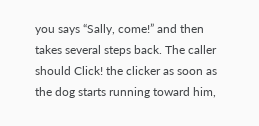you says “Sally, come!” and then takes several steps back. The caller should Click! the clicker as soon as the dog starts running toward him,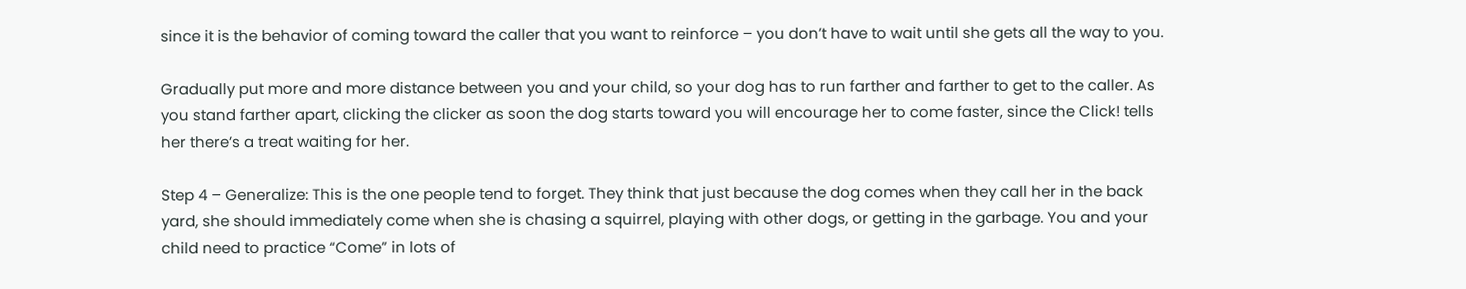since it is the behavior of coming toward the caller that you want to reinforce – you don’t have to wait until she gets all the way to you.

Gradually put more and more distance between you and your child, so your dog has to run farther and farther to get to the caller. As you stand farther apart, clicking the clicker as soon the dog starts toward you will encourage her to come faster, since the Click! tells her there’s a treat waiting for her.

Step 4 – Generalize: This is the one people tend to forget. They think that just because the dog comes when they call her in the back yard, she should immediately come when she is chasing a squirrel, playing with other dogs, or getting in the garbage. You and your child need to practice “Come” in lots of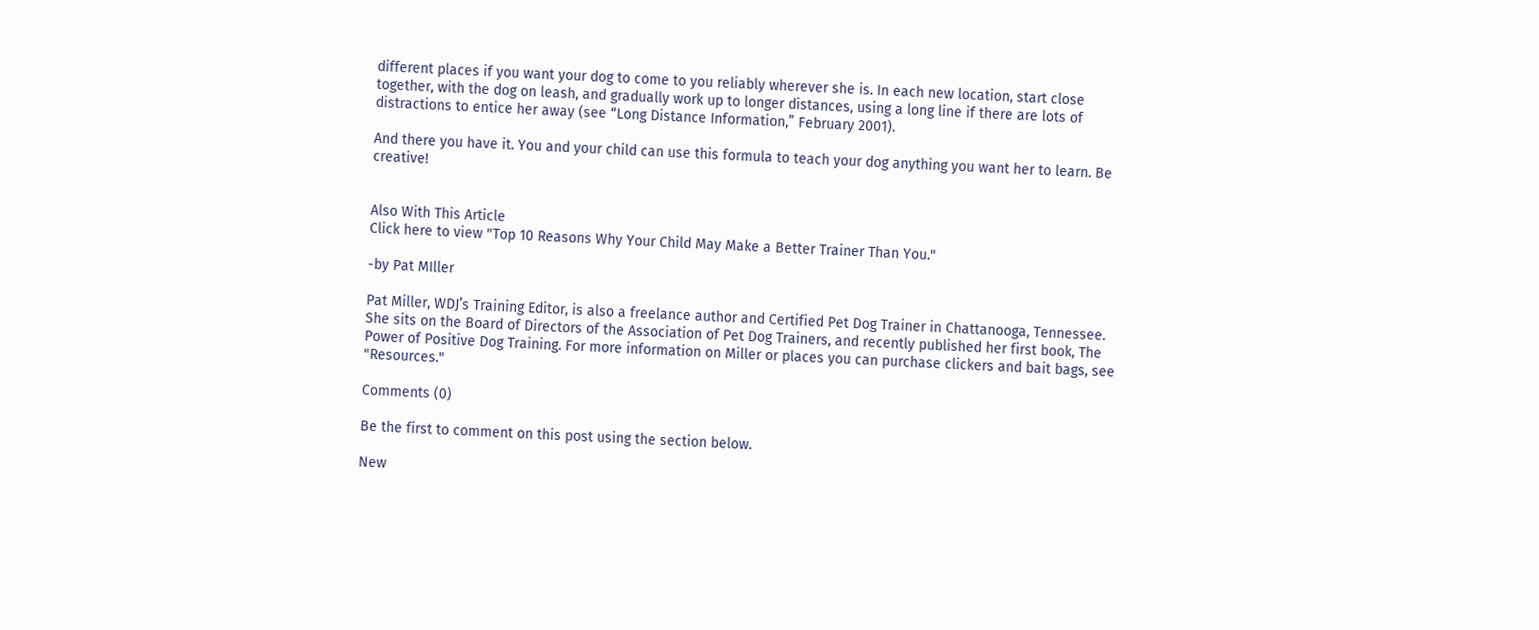different places if you want your dog to come to you reliably wherever she is. In each new location, start close together, with the dog on leash, and gradually work up to longer distances, using a long line if there are lots of distractions to entice her away (see “Long Distance Information,” February 2001).

And there you have it. You and your child can use this formula to teach your dog anything you want her to learn. Be creative!


Also With This Article
Click here to view "Top 10 Reasons Why Your Child May Make a Better Trainer Than You."

-by Pat MIller

Pat Miller, WDJ’s Training Editor, is also a freelance author and Certified Pet Dog Trainer in Chattanooga, Tennessee. She sits on the Board of Directors of the Association of Pet Dog Trainers, and recently published her first book, The Power of Positive Dog Training. For more information on Miller or places you can purchase clickers and bait bags, see "Resources."

Comments (0)

Be the first to comment on this post using the section below.

New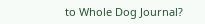to Whole Dog Journal?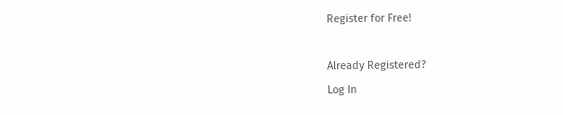Register for Free!

Already Registered?
Log In